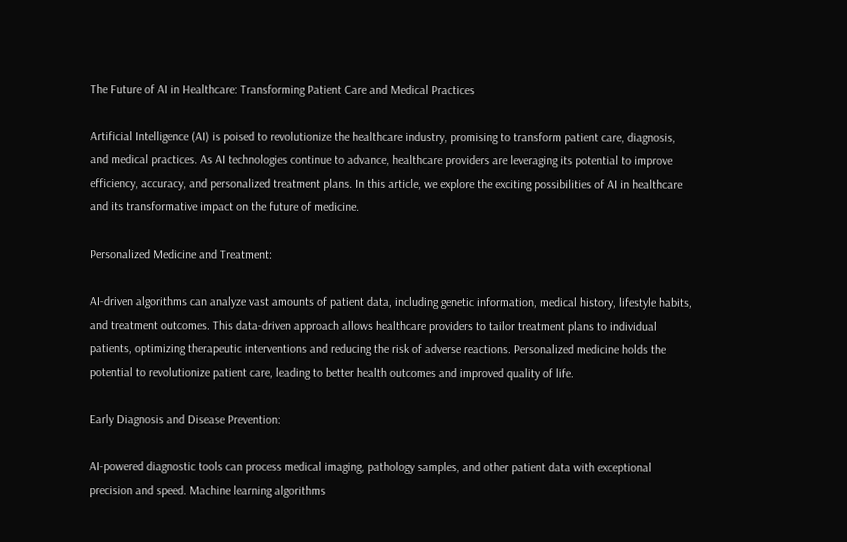The Future of AI in Healthcare: Transforming Patient Care and Medical Practices

Artificial Intelligence (AI) is poised to revolutionize the healthcare industry, promising to transform patient care, diagnosis, and medical practices. As AI technologies continue to advance, healthcare providers are leveraging its potential to improve efficiency, accuracy, and personalized treatment plans. In this article, we explore the exciting possibilities of AI in healthcare and its transformative impact on the future of medicine.

Personalized Medicine and Treatment:

AI-driven algorithms can analyze vast amounts of patient data, including genetic information, medical history, lifestyle habits, and treatment outcomes. This data-driven approach allows healthcare providers to tailor treatment plans to individual patients, optimizing therapeutic interventions and reducing the risk of adverse reactions. Personalized medicine holds the potential to revolutionize patient care, leading to better health outcomes and improved quality of life.

Early Diagnosis and Disease Prevention:

AI-powered diagnostic tools can process medical imaging, pathology samples, and other patient data with exceptional precision and speed. Machine learning algorithms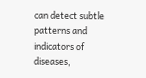can detect subtle patterns and indicators of diseases,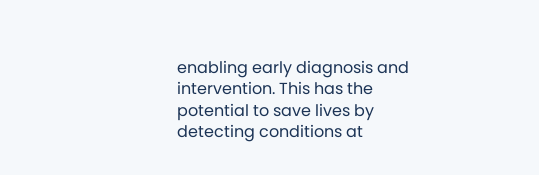enabling early diagnosis and intervention. This has the potential to save lives by detecting conditions at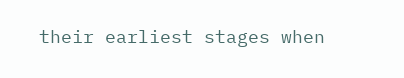their earliest stages when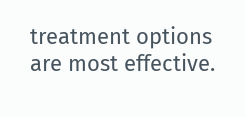treatment options are most effective.